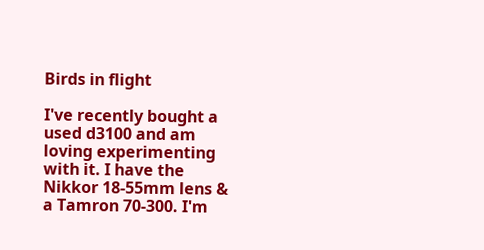Birds in flight

I've recently bought a used d3100 and am loving experimenting with it. I have the Nikkor 18-55mm lens & a Tamron 70-300. I'm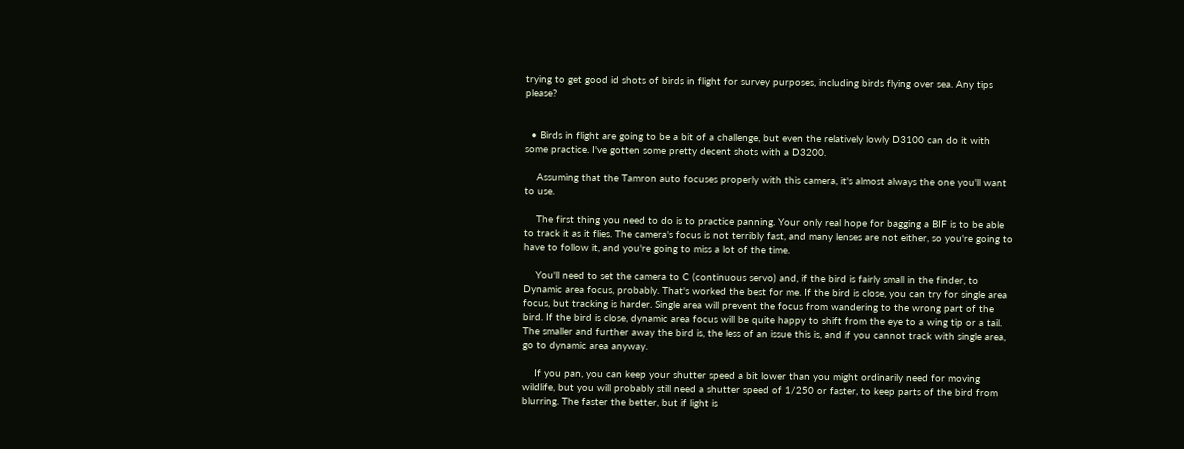trying to get good id shots of birds in flight for survey purposes, including birds flying over sea. Any tips please?


  • Birds in flight are going to be a bit of a challenge, but even the relatively lowly D3100 can do it with some practice. I've gotten some pretty decent shots with a D3200.

    Assuming that the Tamron auto focuses properly with this camera, it's almost always the one you'll want to use.

    The first thing you need to do is to practice panning. Your only real hope for bagging a BIF is to be able to track it as it flies. The camera's focus is not terribly fast, and many lenses are not either, so you're going to have to follow it, and you're going to miss a lot of the time.

    You'll need to set the camera to C (continuous servo) and, if the bird is fairly small in the finder, to Dynamic area focus, probably. That's worked the best for me. If the bird is close, you can try for single area focus, but tracking is harder. Single area will prevent the focus from wandering to the wrong part of the bird. If the bird is close, dynamic area focus will be quite happy to shift from the eye to a wing tip or a tail. The smaller and further away the bird is, the less of an issue this is, and if you cannot track with single area, go to dynamic area anyway.

    If you pan, you can keep your shutter speed a bit lower than you might ordinarily need for moving wildlife, but you will probably still need a shutter speed of 1/250 or faster, to keep parts of the bird from blurring. The faster the better, but if light is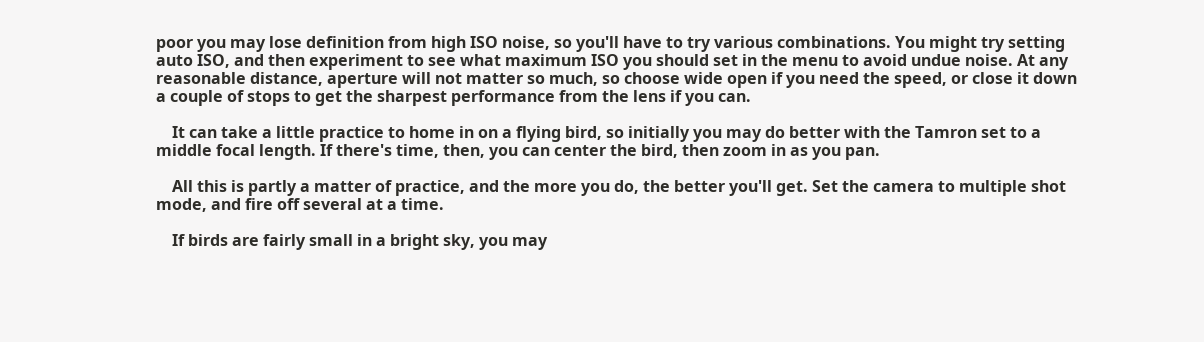poor you may lose definition from high ISO noise, so you'll have to try various combinations. You might try setting auto ISO, and then experiment to see what maximum ISO you should set in the menu to avoid undue noise. At any reasonable distance, aperture will not matter so much, so choose wide open if you need the speed, or close it down a couple of stops to get the sharpest performance from the lens if you can.

    It can take a little practice to home in on a flying bird, so initially you may do better with the Tamron set to a middle focal length. If there's time, then, you can center the bird, then zoom in as you pan.

    All this is partly a matter of practice, and the more you do, the better you'll get. Set the camera to multiple shot mode, and fire off several at a time.

    If birds are fairly small in a bright sky, you may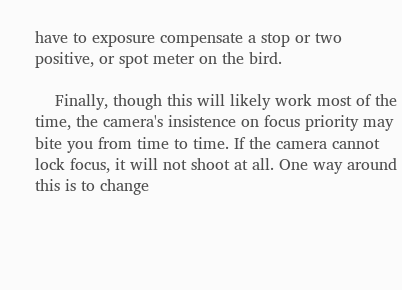have to exposure compensate a stop or two positive, or spot meter on the bird.

    Finally, though this will likely work most of the time, the camera's insistence on focus priority may bite you from time to time. If the camera cannot lock focus, it will not shoot at all. One way around this is to change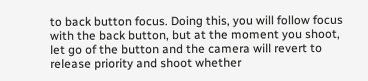to back button focus. Doing this, you will follow focus with the back button, but at the moment you shoot, let go of the button and the camera will revert to release priority and shoot whether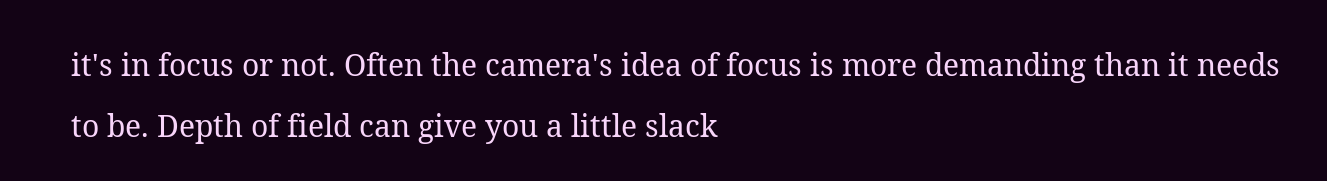it's in focus or not. Often the camera's idea of focus is more demanding than it needs to be. Depth of field can give you a little slack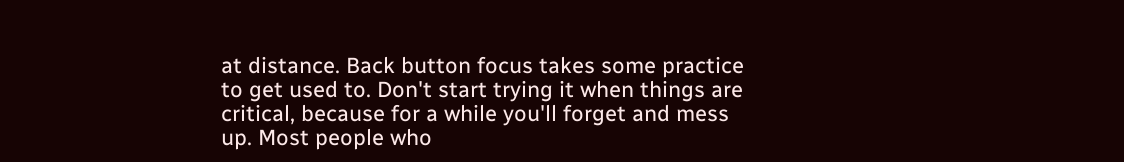at distance. Back button focus takes some practice to get used to. Don't start trying it when things are critical, because for a while you'll forget and mess up. Most people who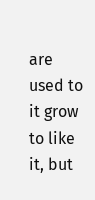are used to it grow to like it, but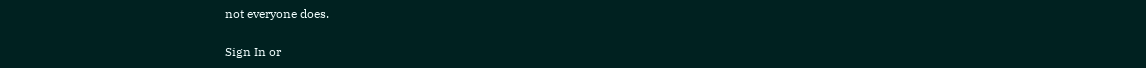not everyone does.

Sign In or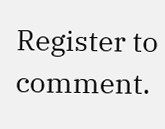Register to comment.